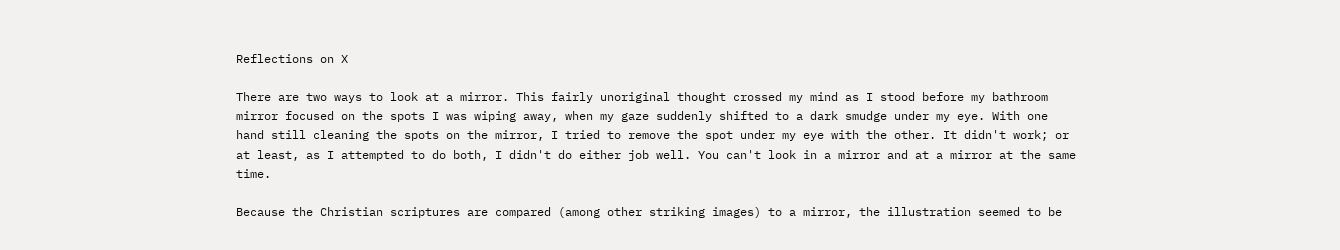Reflections on X

There are two ways to look at a mirror. This fairly unoriginal thought crossed my mind as I stood before my bathroom mirror focused on the spots I was wiping away, when my gaze suddenly shifted to a dark smudge under my eye. With one hand still cleaning the spots on the mirror, I tried to remove the spot under my eye with the other. It didn't work; or at least, as I attempted to do both, I didn't do either job well. You can't look in a mirror and at a mirror at the same time.

Because the Christian scriptures are compared (among other striking images) to a mirror, the illustration seemed to be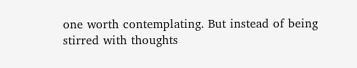one worth contemplating. But instead of being stirred with thoughts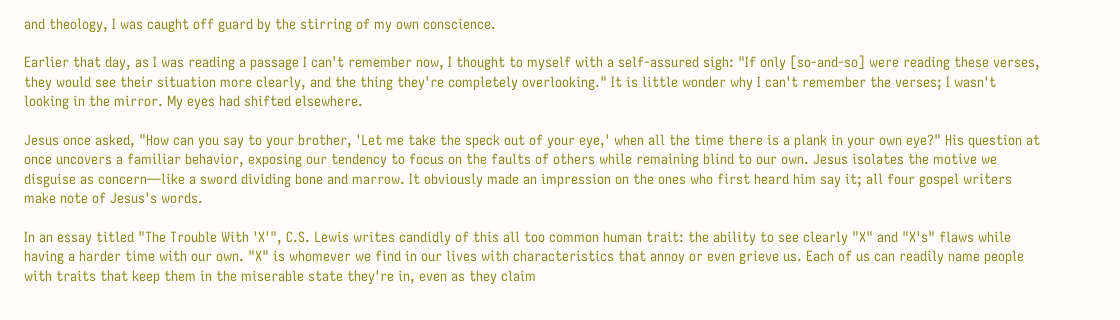and theology, I was caught off guard by the stirring of my own conscience.

Earlier that day, as I was reading a passage I can't remember now, I thought to myself with a self-assured sigh: "If only [so-and-so] were reading these verses, they would see their situation more clearly, and the thing they're completely overlooking." It is little wonder why I can't remember the verses; I wasn't looking in the mirror. My eyes had shifted elsewhere.

Jesus once asked, "How can you say to your brother, 'Let me take the speck out of your eye,' when all the time there is a plank in your own eye?" His question at once uncovers a familiar behavior, exposing our tendency to focus on the faults of others while remaining blind to our own. Jesus isolates the motive we disguise as concern—like a sword dividing bone and marrow. It obviously made an impression on the ones who first heard him say it; all four gospel writers make note of Jesus's words.

In an essay titled "The Trouble With 'X'", C.S. Lewis writes candidly of this all too common human trait: the ability to see clearly "X" and "X's" flaws while having a harder time with our own. "X" is whomever we find in our lives with characteristics that annoy or even grieve us. Each of us can readily name people with traits that keep them in the miserable state they're in, even as they claim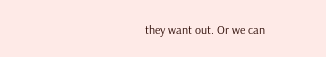they want out. Or we can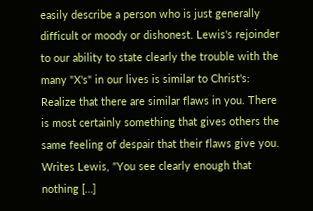easily describe a person who is just generally difficult or moody or dishonest. Lewis's rejoinder to our ability to state clearly the trouble with the many "X's" in our lives is similar to Christ's: Realize that there are similar flaws in you. There is most certainly something that gives others the same feeling of despair that their flaws give you. Writes Lewis, "You see clearly enough that nothing […]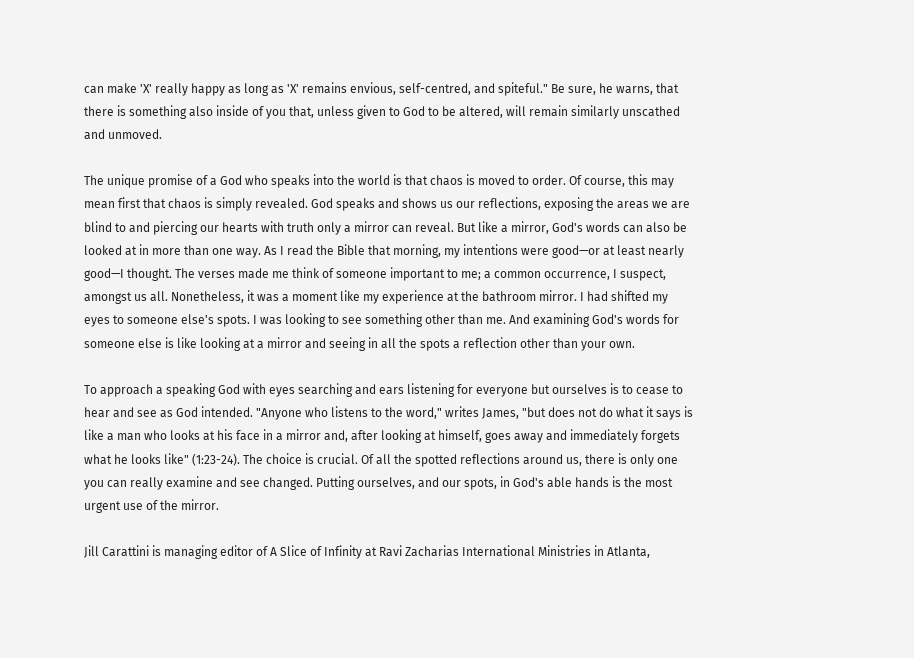can make 'X' really happy as long as 'X' remains envious, self-centred, and spiteful." Be sure, he warns, that there is something also inside of you that, unless given to God to be altered, will remain similarly unscathed and unmoved.

The unique promise of a God who speaks into the world is that chaos is moved to order. Of course, this may mean first that chaos is simply revealed. God speaks and shows us our reflections, exposing the areas we are blind to and piercing our hearts with truth only a mirror can reveal. But like a mirror, God's words can also be looked at in more than one way. As I read the Bible that morning, my intentions were good—or at least nearly good—I thought. The verses made me think of someone important to me; a common occurrence, I suspect, amongst us all. Nonetheless, it was a moment like my experience at the bathroom mirror. I had shifted my eyes to someone else's spots. I was looking to see something other than me. And examining God's words for someone else is like looking at a mirror and seeing in all the spots a reflection other than your own.

To approach a speaking God with eyes searching and ears listening for everyone but ourselves is to cease to hear and see as God intended. "Anyone who listens to the word," writes James, "but does not do what it says is like a man who looks at his face in a mirror and, after looking at himself, goes away and immediately forgets what he looks like" (1:23-24). The choice is crucial. Of all the spotted reflections around us, there is only one you can really examine and see changed. Putting ourselves, and our spots, in God's able hands is the most urgent use of the mirror.

Jill Carattini is managing editor of A Slice of Infinity at Ravi Zacharias International Ministries in Atlanta,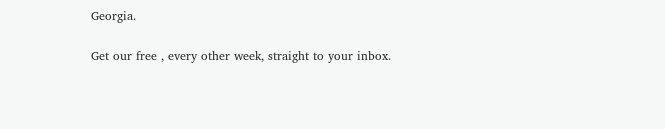Georgia.

Get our free , every other week, straight to your inbox.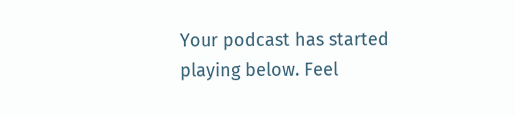Your podcast has started playing below. Feel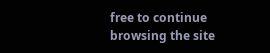free to continue browsing the site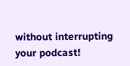without interrupting your podcast!